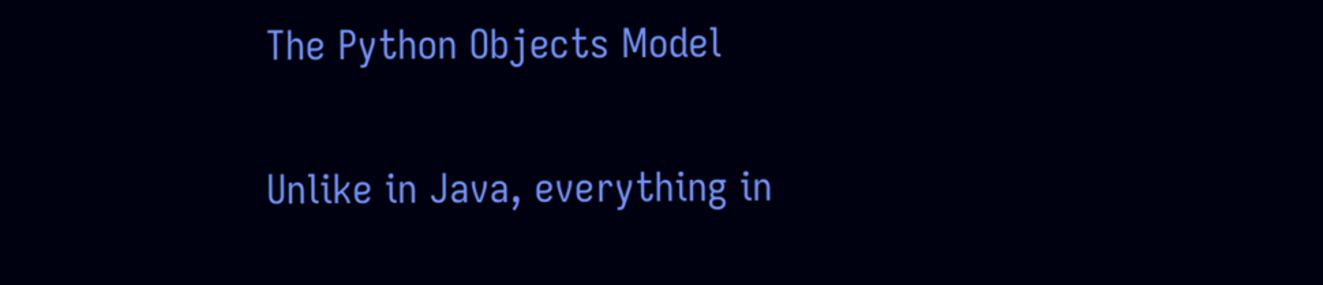The Python Objects Model

Unlike in Java, everything in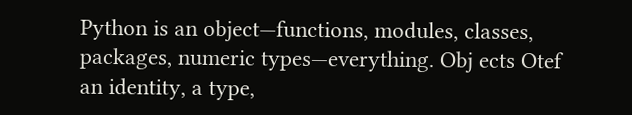Python is an object—functions, modules, classes, packages, numeric types—everything. Obj ects Otef an identity, a type,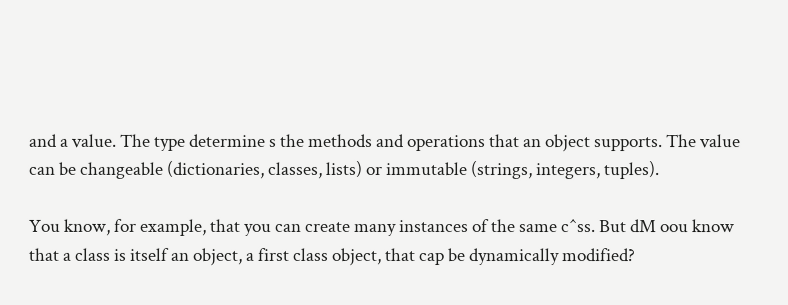and a value. The type determine s the methods and operations that an object supports. The value can be changeable (dictionaries, classes, lists) or immutable (strings, integers, tuples).

You know, for example, that you can create many instances of the same c^ss. But dM oou know that a class is itself an object, a first class object, that cap be dynamically modified?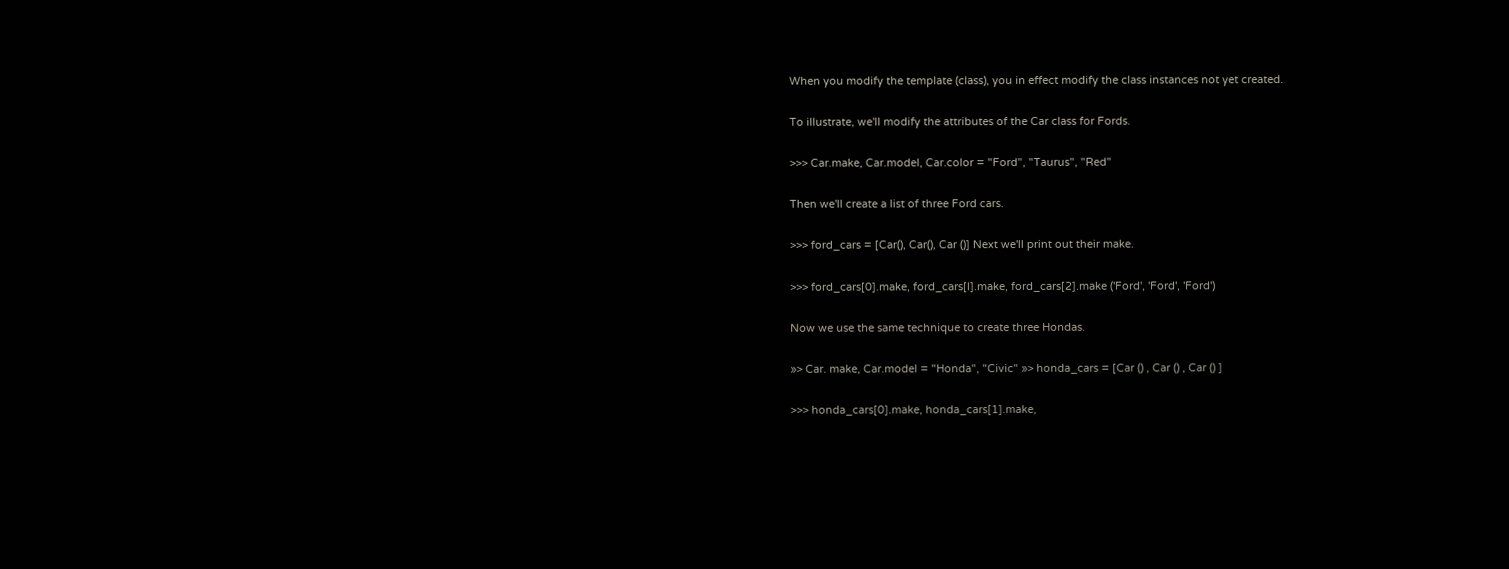When you modify the template (class), you in effect modify the class instances not yet created.

To illustrate, we'll modify the attributes of the Car class for Fords.

>>> Car.make, Car.model, Car.color = "Ford", "Taurus", "Red"

Then we'll create a list of three Ford cars.

>>> ford_cars = [Car(), Car(), Car ()] Next we'll print out their make.

>>> ford_cars[0].make, ford_cars[l].make, ford_cars[2].make ('Ford', 'Ford', 'Ford')

Now we use the same technique to create three Hondas.

»> Car. make, Car.model = "Honda", "Civic" »> honda_cars = [Car () , Car () , Car () ]

>>> honda_cars[0].make, honda_cars[1].make,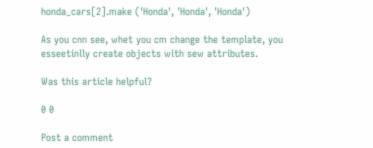honda_cars[2].make ('Honda', 'Honda', 'Honda')

As you cnn see, whet you cm change the template, you esseetinlly create objects with sew attributes.

Was this article helpful?

0 0

Post a comment